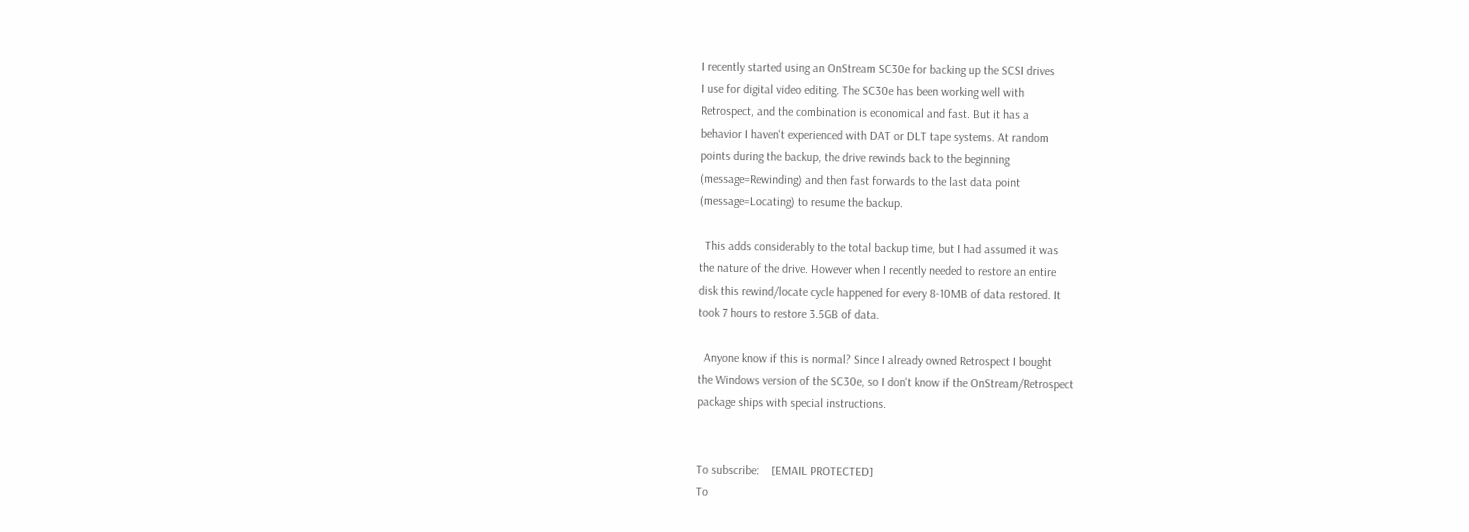I recently started using an OnStream SC30e for backing up the SCSI drives
I use for digital video editing. The SC30e has been working well with
Retrospect, and the combination is economical and fast. But it has a
behavior I haven't experienced with DAT or DLT tape systems. At random
points during the backup, the drive rewinds back to the beginning
(message=Rewinding) and then fast forwards to the last data point
(message=Locating) to resume the backup.

  This adds considerably to the total backup time, but I had assumed it was
the nature of the drive. However when I recently needed to restore an entire
disk this rewind/locate cycle happened for every 8-10MB of data restored. It
took 7 hours to restore 3.5GB of data.

  Anyone know if this is normal? Since I already owned Retrospect I bought
the Windows version of the SC30e, so I don't know if the OnStream/Retrospect
package ships with special instructions.


To subscribe:    [EMAIL PROTECTED]
To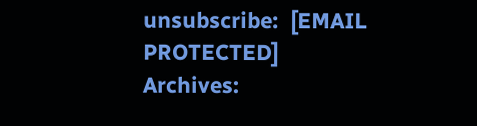unsubscribe:  [EMAIL PROTECTED]
Archives: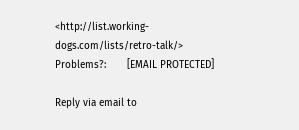<http://list.working-dogs.com/lists/retro-talk/>
Problems?:       [EMAIL PROTECTED]

Reply via email to